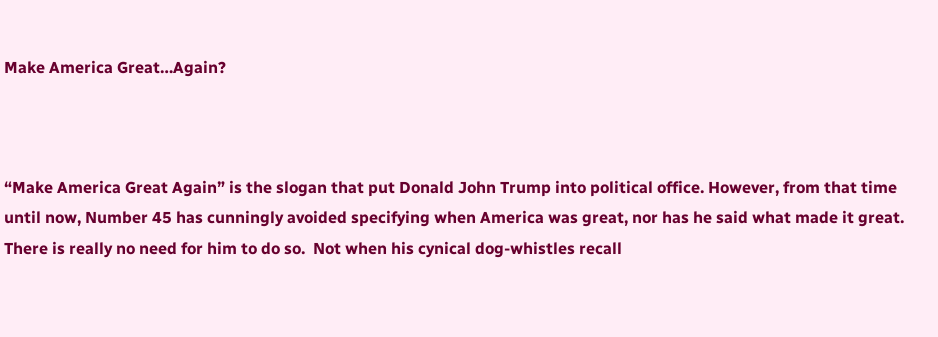Make America Great…Again?



“Make America Great Again” is the slogan that put Donald John Trump into political office. However, from that time until now, Number 45 has cunningly avoided specifying when America was great, nor has he said what made it great. There is really no need for him to do so.  Not when his cynical dog-whistles recall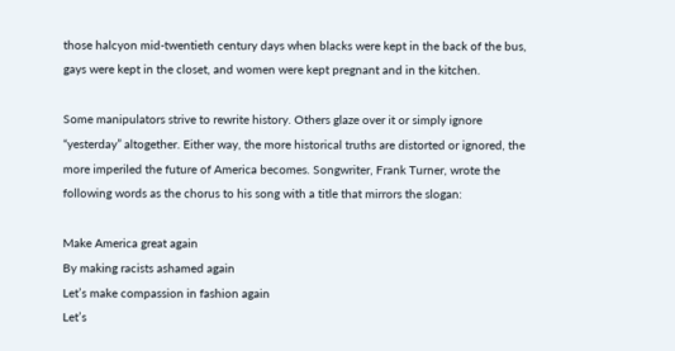those halcyon mid-twentieth century days when blacks were kept in the back of the bus, gays were kept in the closet, and women were kept pregnant and in the kitchen.

Some manipulators strive to rewrite history. Others glaze over it or simply ignore “yesterday” altogether. Either way, the more historical truths are distorted or ignored, the more imperiled the future of America becomes. Songwriter, Frank Turner, wrote the following words as the chorus to his song with a title that mirrors the slogan:

Make America great again
By making racists ashamed again
Let’s make compassion in fashion again
Let’s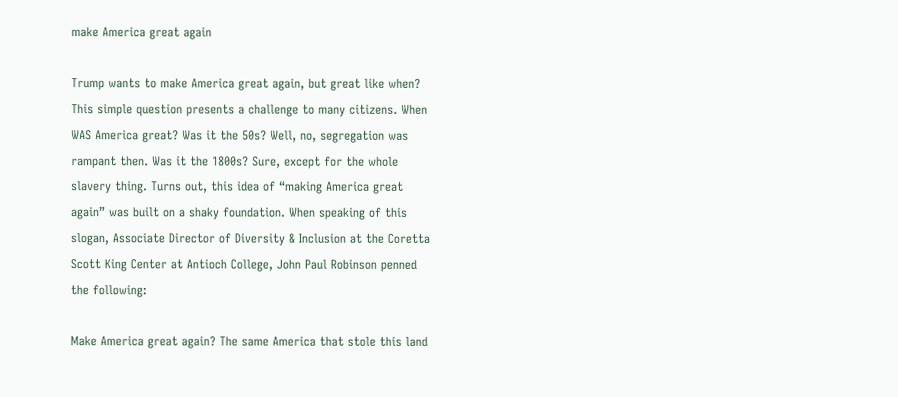make America great again

Trump wants to make America great again, but great like when? This simple question presents a challenge to many citizens. When WAS America great? Was it the 50s? Well, no, segregation was rampant then. Was it the 1800s? Sure, except for the whole slavery thing. Turns out, this idea of “making America great again” was built on a shaky foundation. When speaking of this slogan, Associate Director of Diversity & Inclusion at the Coretta Scott King Center at Antioch College, John Paul Robinson penned the following:

Make America great again? The same America that stole this land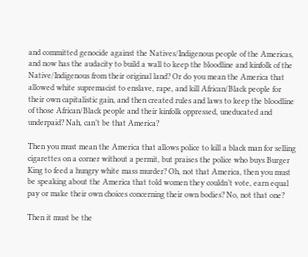and committed genocide against the Natives/Indigenous people of the Americas, and now has the audacity to build a wall to keep the bloodline and kinfolk of the Native/Indigenous from their original land? Or do you mean the America that allowed white supremacist to enslave, rape, and kill African/Black people for their own capitalistic gain, and then created rules and laws to keep the bloodline of those African/Black people and their kinfolk oppressed, uneducated and underpaid? Nah, can’t be that America?

Then you must mean the America that allows police to kill a black man for selling cigarettes on a corner without a permit, but praises the police who buys Burger King to feed a hungry white mass murder? Oh, not that America, then you must be speaking about the America that told women they couldn’t vote, earn equal pay or make their own choices concerning their own bodies? No, not that one?

Then it must be the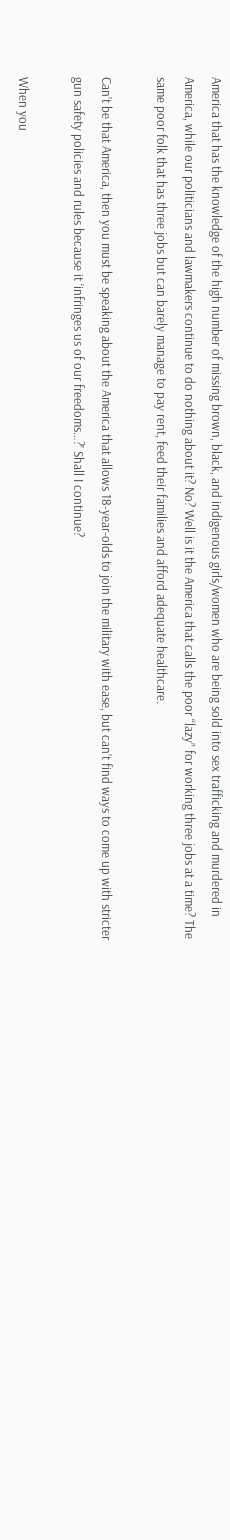America that has the knowledge of the high number of missing brown, black, and indigenous girls/women who are being sold into sex trafficking and murdered in America, while our politicians and lawmakers continue to do nothing about it? No? Well is it the America that calls the poor “lazy” for working three jobs at a time? The same poor folk that has three jobs but can barely manage to pay rent, feed their families and afford adequate healthcare.

Can’t be that America, then you must be speaking about the America that allows 18-year-olds to join the military with ease, but can’t find ways to come up with stricter gun safety policies and rules because it ‘infringes us of our freedoms…?’ Shall I continue?

When you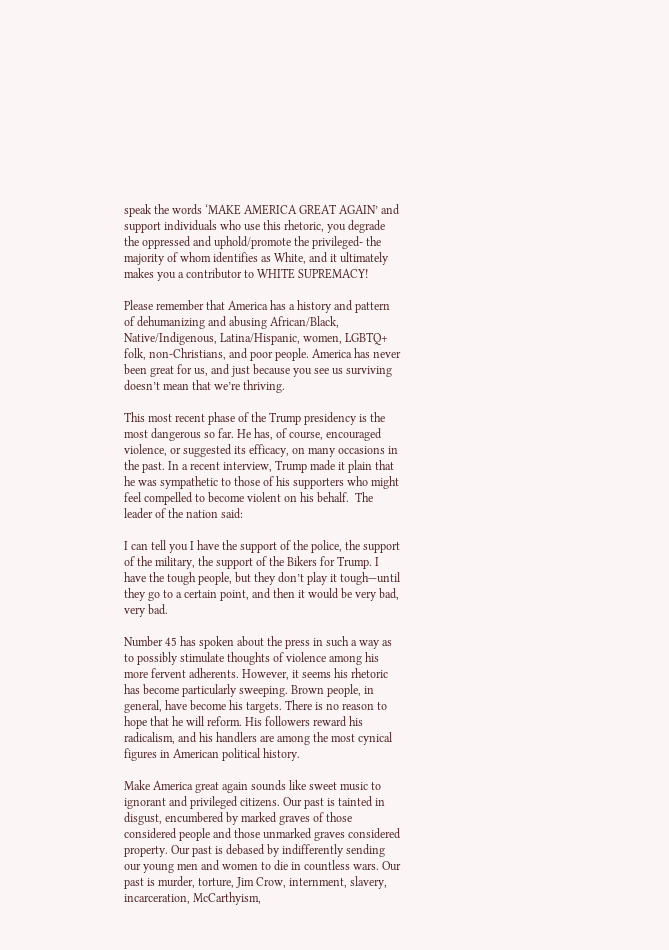speak the words ‘MAKE AMERICA GREAT AGAIN’ and support individuals who use this rhetoric, you degrade the oppressed and uphold/promote the privileged- the majority of whom identifies as White, and it ultimately makes you a contributor to WHITE SUPREMACY!

Please remember that America has a history and pattern of dehumanizing and abusing African/Black, Native/Indigenous, Latina/Hispanic, women, LGBTQ+ folk, non-Christians, and poor people. America has never been great for us, and just because you see us surviving doesn’t mean that we’re thriving.

This most recent phase of the Trump presidency is the most dangerous so far. He has, of course, encouraged violence, or suggested its efficacy, on many occasions in the past. In a recent interview, Trump made it plain that he was sympathetic to those of his supporters who might feel compelled to become violent on his behalf.  The leader of the nation said:

I can tell you I have the support of the police, the support of the military, the support of the Bikers for Trump. I have the tough people, but they don’t play it tough—until they go to a certain point, and then it would be very bad, very bad.

Number 45 has spoken about the press in such a way as to possibly stimulate thoughts of violence among his more fervent adherents. However, it seems his rhetoric has become particularly sweeping. Brown people, in general, have become his targets. There is no reason to hope that he will reform. His followers reward his radicalism, and his handlers are among the most cynical figures in American political history.

Make America great again sounds like sweet music to ignorant and privileged citizens. Our past is tainted in disgust, encumbered by marked graves of those considered people and those unmarked graves considered property. Our past is debased by indifferently sending our young men and women to die in countless wars. Our past is murder, torture, Jim Crow, internment, slavery, incarceration, McCarthyism,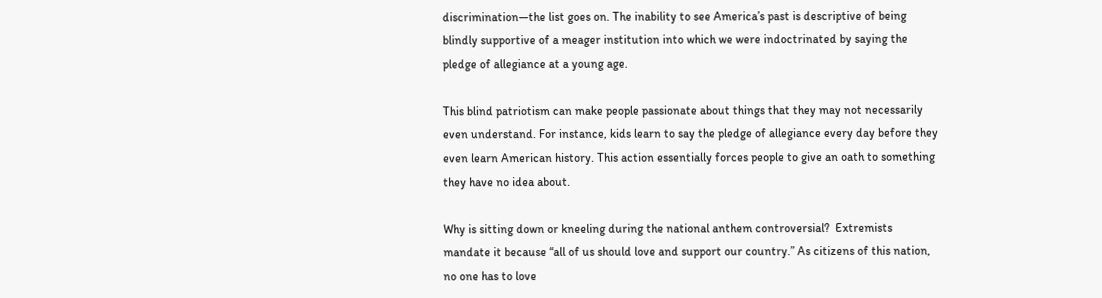discrimination—the list goes on. The inability to see America’s past is descriptive of being blindly supportive of a meager institution into which we were indoctrinated by saying the pledge of allegiance at a young age.

This blind patriotism can make people passionate about things that they may not necessarily even understand. For instance, kids learn to say the pledge of allegiance every day before they even learn American history. This action essentially forces people to give an oath to something they have no idea about.

Why is sitting down or kneeling during the national anthem controversial?  Extremists mandate it because “all of us should love and support our country.” As citizens of this nation, no one has to love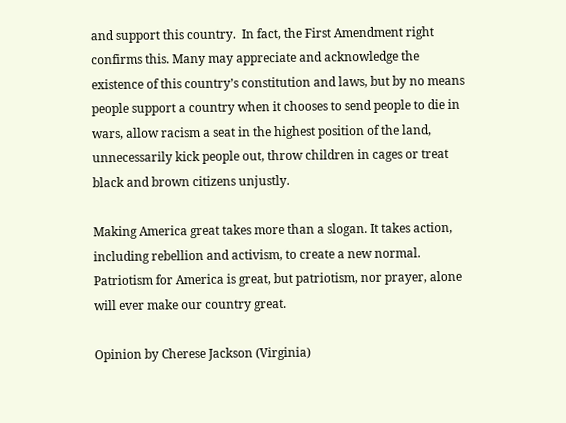and support this country.  In fact, the First Amendment right confirms this. Many may appreciate and acknowledge the existence of this country’s constitution and laws, but by no means people support a country when it chooses to send people to die in wars, allow racism a seat in the highest position of the land, unnecessarily kick people out, throw children in cages or treat black and brown citizens unjustly.

Making America great takes more than a slogan. It takes action, including rebellion and activism, to create a new normal. Patriotism for America is great, but patriotism, nor prayer, alone will ever make our country great.

Opinion by Cherese Jackson (Virginia)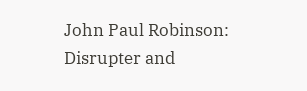John Paul Robinson: Disrupter and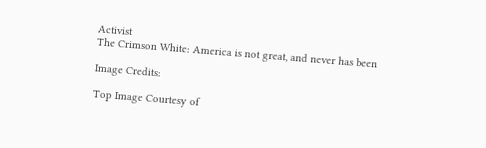Activist
The Crimson White: America is not great, and never has been

Image Credits:

Top Image Courtesy of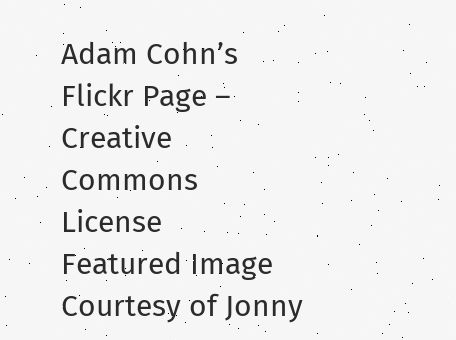Adam Cohn’s Flickr Page – Creative Commons License
Featured Image Courtesy of Jonny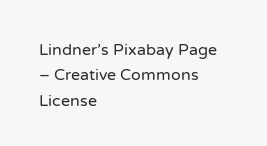Lindner’s Pixabay Page – Creative Commons License